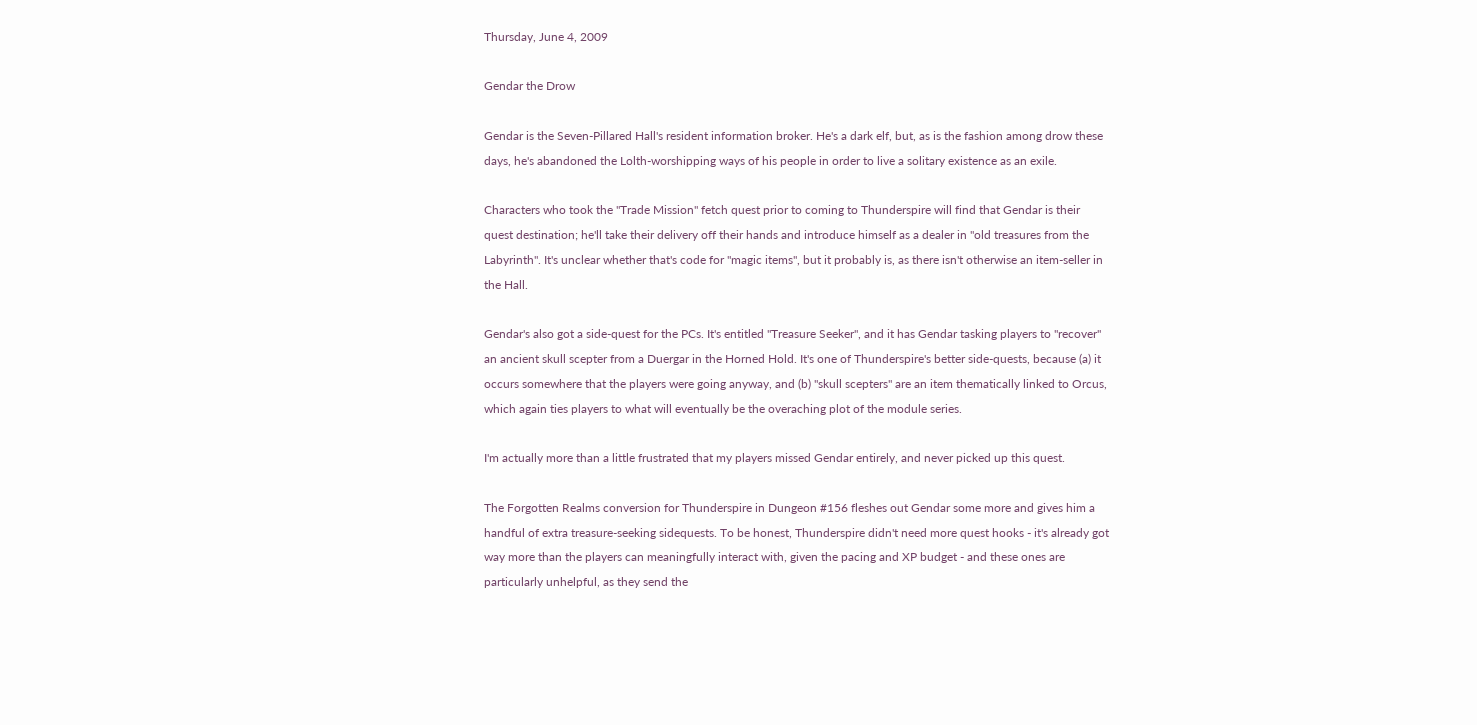Thursday, June 4, 2009

Gendar the Drow

Gendar is the Seven-Pillared Hall's resident information broker. He's a dark elf, but, as is the fashion among drow these days, he's abandoned the Lolth-worshipping ways of his people in order to live a solitary existence as an exile.

Characters who took the "Trade Mission" fetch quest prior to coming to Thunderspire will find that Gendar is their quest destination; he'll take their delivery off their hands and introduce himself as a dealer in "old treasures from the Labyrinth". It's unclear whether that's code for "magic items", but it probably is, as there isn't otherwise an item-seller in the Hall.

Gendar's also got a side-quest for the PCs. It's entitled "Treasure Seeker", and it has Gendar tasking players to "recover" an ancient skull scepter from a Duergar in the Horned Hold. It's one of Thunderspire's better side-quests, because (a) it occurs somewhere that the players were going anyway, and (b) "skull scepters" are an item thematically linked to Orcus, which again ties players to what will eventually be the overaching plot of the module series.

I'm actually more than a little frustrated that my players missed Gendar entirely, and never picked up this quest.

The Forgotten Realms conversion for Thunderspire in Dungeon #156 fleshes out Gendar some more and gives him a handful of extra treasure-seeking sidequests. To be honest, Thunderspire didn't need more quest hooks - it's already got way more than the players can meaningfully interact with, given the pacing and XP budget - and these ones are particularly unhelpful, as they send the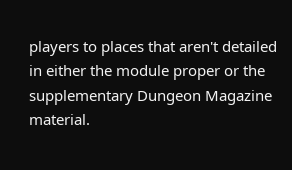players to places that aren't detailed in either the module proper or the supplementary Dungeon Magazine material.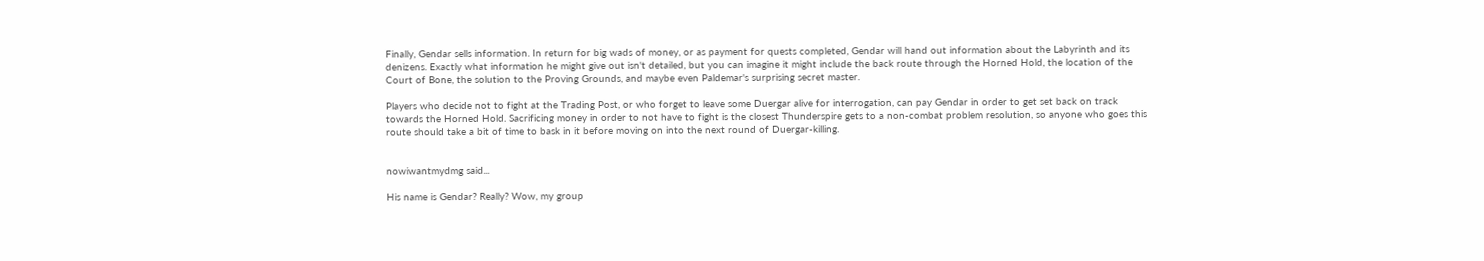Finally, Gendar sells information. In return for big wads of money, or as payment for quests completed, Gendar will hand out information about the Labyrinth and its denizens. Exactly what information he might give out isn't detailed, but you can imagine it might include the back route through the Horned Hold, the location of the Court of Bone, the solution to the Proving Grounds, and maybe even Paldemar's surprising secret master.

Players who decide not to fight at the Trading Post, or who forget to leave some Duergar alive for interrogation, can pay Gendar in order to get set back on track towards the Horned Hold. Sacrificing money in order to not have to fight is the closest Thunderspire gets to a non-combat problem resolution, so anyone who goes this route should take a bit of time to bask in it before moving on into the next round of Duergar-killing.


nowiwantmydmg said...

His name is Gendar? Really? Wow, my group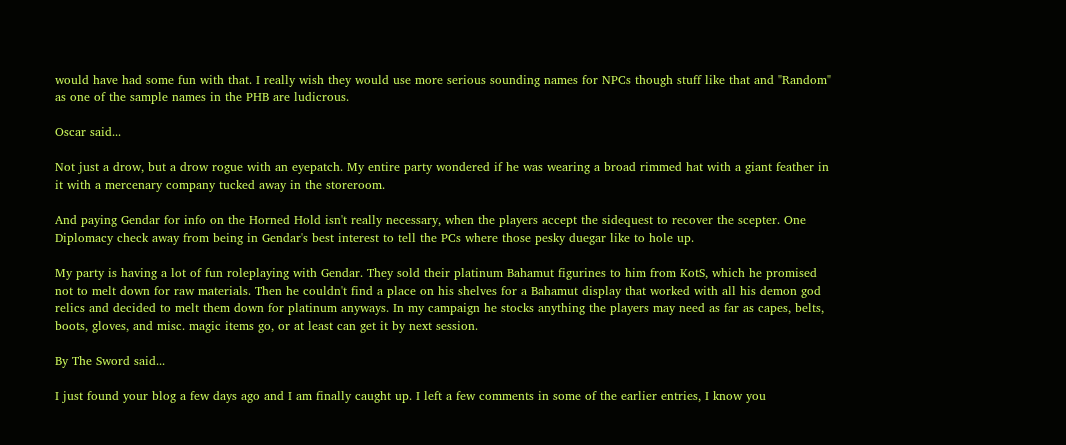would have had some fun with that. I really wish they would use more serious sounding names for NPCs though stuff like that and "Random" as one of the sample names in the PHB are ludicrous.

Oscar said...

Not just a drow, but a drow rogue with an eyepatch. My entire party wondered if he was wearing a broad rimmed hat with a giant feather in it with a mercenary company tucked away in the storeroom.

And paying Gendar for info on the Horned Hold isn't really necessary, when the players accept the sidequest to recover the scepter. One Diplomacy check away from being in Gendar's best interest to tell the PCs where those pesky duegar like to hole up.

My party is having a lot of fun roleplaying with Gendar. They sold their platinum Bahamut figurines to him from KotS, which he promised not to melt down for raw materials. Then he couldn't find a place on his shelves for a Bahamut display that worked with all his demon god relics and decided to melt them down for platinum anyways. In my campaign he stocks anything the players may need as far as capes, belts, boots, gloves, and misc. magic items go, or at least can get it by next session.

By The Sword said...

I just found your blog a few days ago and I am finally caught up. I left a few comments in some of the earlier entries, I know you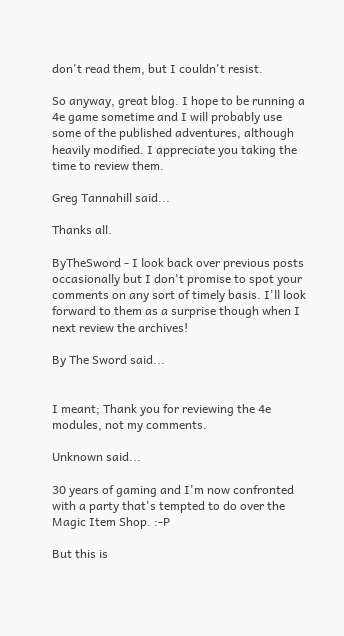don't read them, but I couldn't resist.

So anyway, great blog. I hope to be running a 4e game sometime and I will probably use some of the published adventures, although heavily modified. I appreciate you taking the time to review them.

Greg Tannahill said...

Thanks all.

ByTheSword - I look back over previous posts occasionally but I don't promise to spot your comments on any sort of timely basis. I'll look forward to them as a surprise though when I next review the archives!

By The Sword said...


I meant; Thank you for reviewing the 4e modules, not my comments.

Unknown said...

30 years of gaming and I'm now confronted with a party that's tempted to do over the Magic Item Shop. :-P

But this is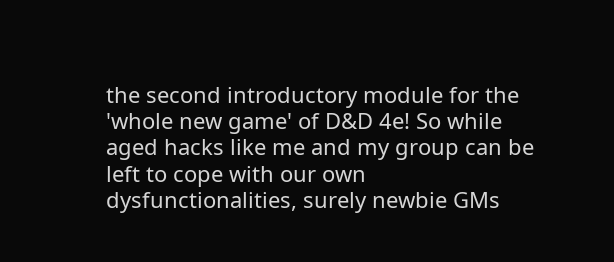the second introductory module for the 'whole new game' of D&D 4e! So while aged hacks like me and my group can be left to cope with our own dysfunctionalities, surely newbie GMs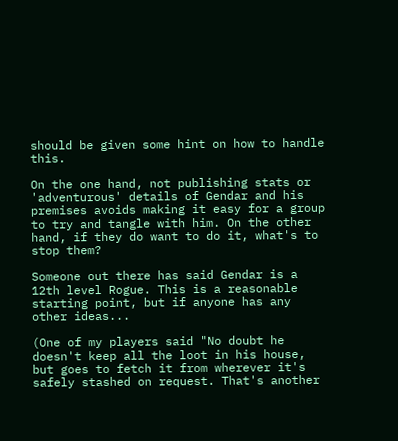should be given some hint on how to handle this.

On the one hand, not publishing stats or 'adventurous' details of Gendar and his premises avoids making it easy for a group to try and tangle with him. On the other hand, if they do want to do it, what's to stop them?

Someone out there has said Gendar is a 12th level Rogue. This is a reasonable starting point, but if anyone has any other ideas...

(One of my players said "No doubt he doesn't keep all the loot in his house, but goes to fetch it from wherever it's safely stashed on request. That's another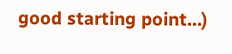good starting point...)